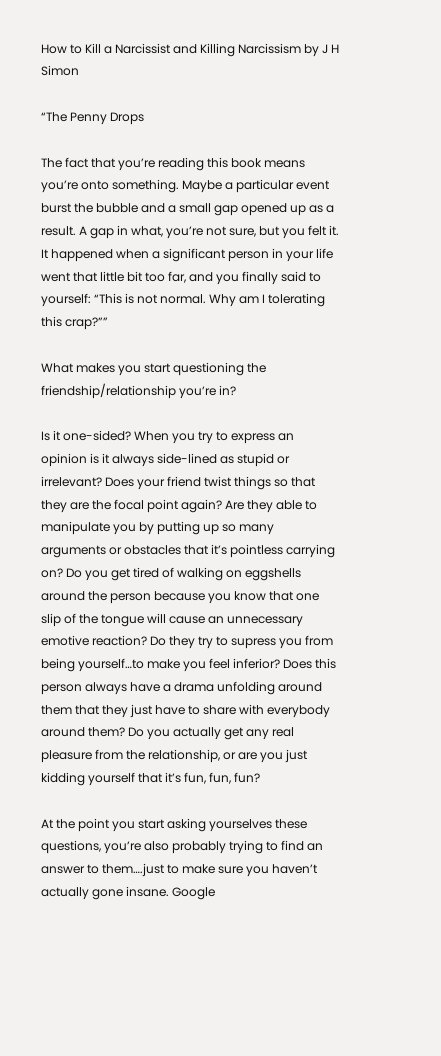How to Kill a Narcissist and Killing Narcissism by J H Simon

“The Penny Drops

The fact that you’re reading this book means you’re onto something. Maybe a particular event burst the bubble and a small gap opened up as a result. A gap in what, you’re not sure, but you felt it. It happened when a significant person in your life went that little bit too far, and you finally said to yourself: “This is not normal. Why am I tolerating this crap?””

What makes you start questioning the friendship/relationship you’re in?

Is it one-sided? When you try to express an opinion is it always side-lined as stupid or irrelevant? Does your friend twist things so that they are the focal point again? Are they able to manipulate you by putting up so many arguments or obstacles that it’s pointless carrying on? Do you get tired of walking on eggshells around the person because you know that one slip of the tongue will cause an unnecessary emotive reaction? Do they try to supress you from being yourself…to make you feel inferior? Does this person always have a drama unfolding around them that they just have to share with everybody around them? Do you actually get any real pleasure from the relationship, or are you just kidding yourself that it’s fun, fun, fun?

At the point you start asking yourselves these questions, you’re also probably trying to find an answer to them….just to make sure you haven’t actually gone insane. Google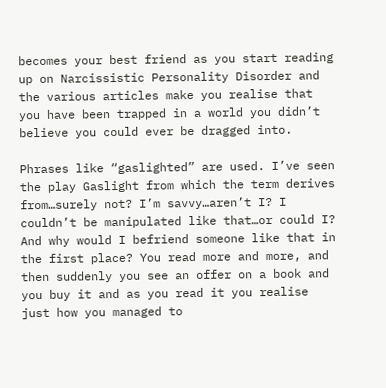becomes your best friend as you start reading up on Narcissistic Personality Disorder and the various articles make you realise that you have been trapped in a world you didn’t believe you could ever be dragged into.

Phrases like “gaslighted” are used. I’ve seen the play Gaslight from which the term derives from…surely not? I’m savvy…aren’t I? I couldn’t be manipulated like that…or could I? And why would I befriend someone like that in the first place? You read more and more, and then suddenly you see an offer on a book and you buy it and as you read it you realise just how you managed to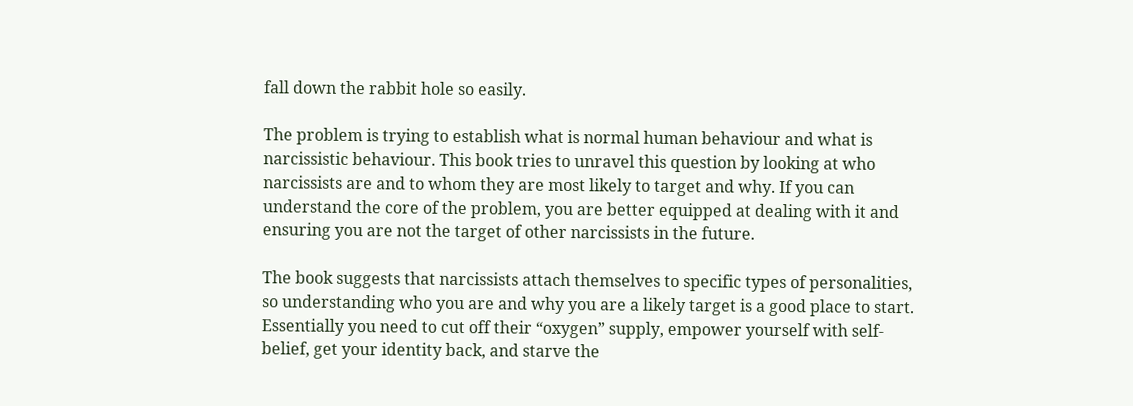fall down the rabbit hole so easily.

The problem is trying to establish what is normal human behaviour and what is narcissistic behaviour. This book tries to unravel this question by looking at who narcissists are and to whom they are most likely to target and why. If you can understand the core of the problem, you are better equipped at dealing with it and ensuring you are not the target of other narcissists in the future.

The book suggests that narcissists attach themselves to specific types of personalities, so understanding who you are and why you are a likely target is a good place to start. Essentially you need to cut off their “oxygen” supply, empower yourself with self-belief, get your identity back, and starve the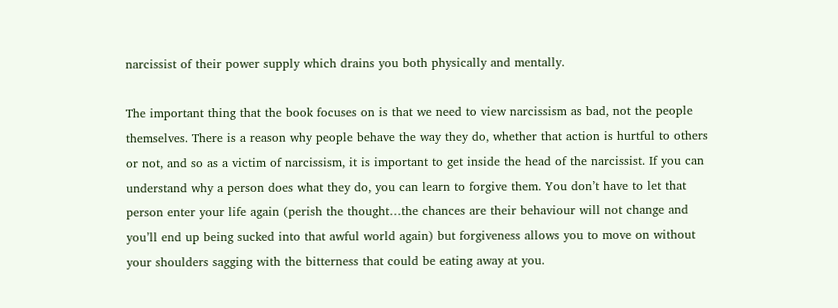narcissist of their power supply which drains you both physically and mentally.

The important thing that the book focuses on is that we need to view narcissism as bad, not the people themselves. There is a reason why people behave the way they do, whether that action is hurtful to others or not, and so as a victim of narcissism, it is important to get inside the head of the narcissist. If you can understand why a person does what they do, you can learn to forgive them. You don’t have to let that person enter your life again (perish the thought…the chances are their behaviour will not change and you’ll end up being sucked into that awful world again) but forgiveness allows you to move on without your shoulders sagging with the bitterness that could be eating away at you.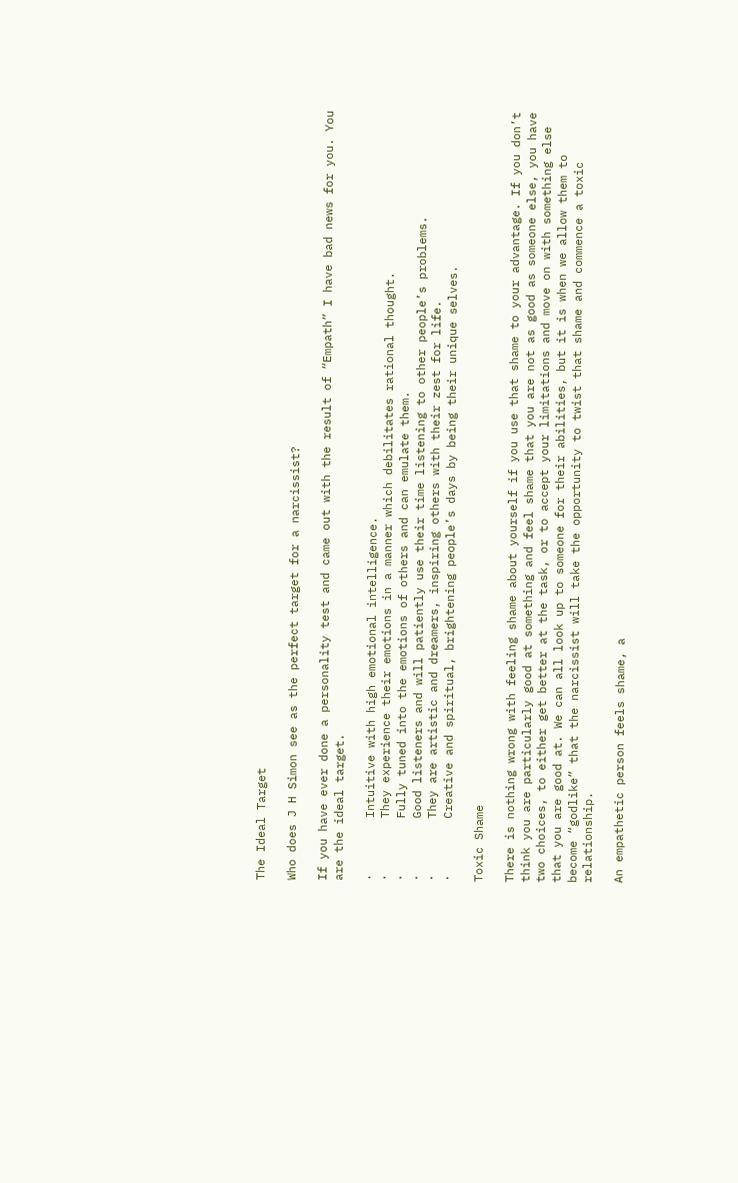The Ideal Target

Who does J H Simon see as the perfect target for a narcissist?

If you have ever done a personality test and came out with the result of “Empath” I have bad news for you. You are the ideal target.

·        Intuitive with high emotional intelligence.
·        They experience their emotions in a manner which debilitates rational thought.
·        Fully tuned into the emotions of others and can emulate them.
·        Good listeners and will patiently use their time listening to other people’s problems.
·        They are artistic and dreamers, inspiring others with their zest for life.
·        Creative and spiritual, brightening people’s days by being their unique selves.

Toxic Shame

There is nothing wrong with feeling shame about yourself if you use that shame to your advantage. If you don’t think you are particularly good at something and feel shame that you are not as good as someone else, you have two choices, to either get better at the task, or to accept your limitations and move on with something else that you are good at. We can all look up to someone for their abilities, but it is when we allow them to become “godlike” that the narcissist will take the opportunity to twist that shame and commence a toxic relationship.

An empathetic person feels shame, a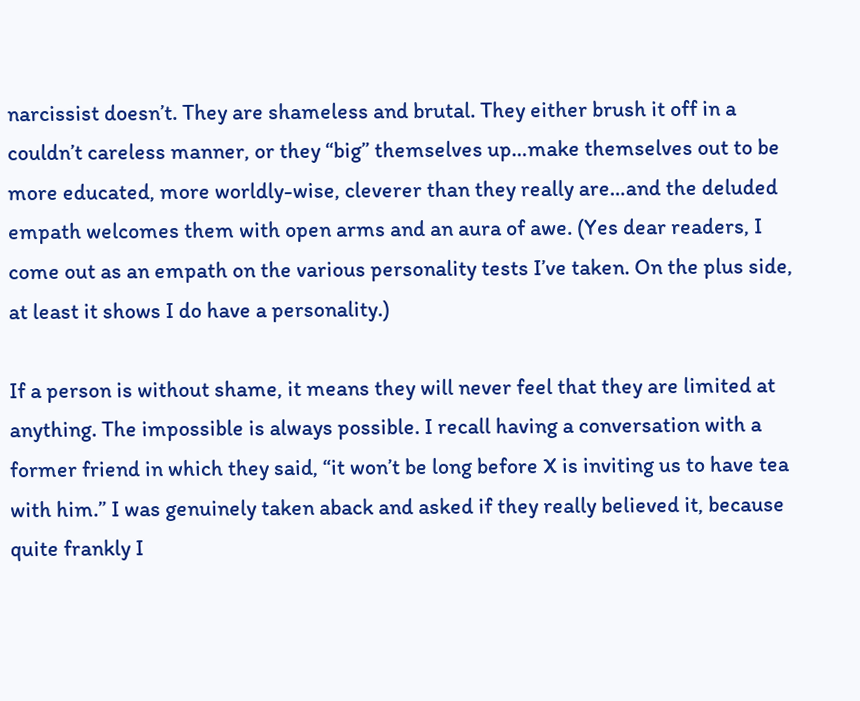narcissist doesn’t. They are shameless and brutal. They either brush it off in a couldn’t careless manner, or they “big” themselves up…make themselves out to be more educated, more worldly-wise, cleverer than they really are…and the deluded empath welcomes them with open arms and an aura of awe. (Yes dear readers, I come out as an empath on the various personality tests I’ve taken. On the plus side, at least it shows I do have a personality.)

If a person is without shame, it means they will never feel that they are limited at anything. The impossible is always possible. I recall having a conversation with a former friend in which they said, “it won’t be long before X is inviting us to have tea with him.” I was genuinely taken aback and asked if they really believed it, because quite frankly I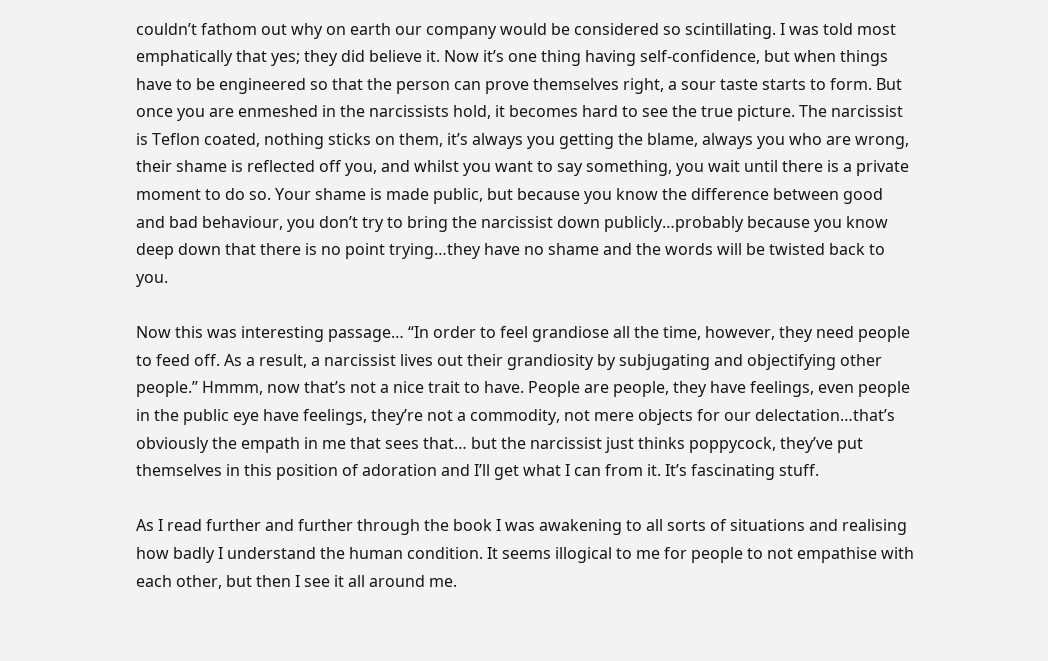couldn’t fathom out why on earth our company would be considered so scintillating. I was told most emphatically that yes; they did believe it. Now it’s one thing having self-confidence, but when things have to be engineered so that the person can prove themselves right, a sour taste starts to form. But once you are enmeshed in the narcissists hold, it becomes hard to see the true picture. The narcissist is Teflon coated, nothing sticks on them, it’s always you getting the blame, always you who are wrong, their shame is reflected off you, and whilst you want to say something, you wait until there is a private moment to do so. Your shame is made public, but because you know the difference between good and bad behaviour, you don’t try to bring the narcissist down publicly…probably because you know deep down that there is no point trying…they have no shame and the words will be twisted back to you.

Now this was interesting passage… “In order to feel grandiose all the time, however, they need people to feed off. As a result, a narcissist lives out their grandiosity by subjugating and objectifying other people.” Hmmm, now that’s not a nice trait to have. People are people, they have feelings, even people in the public eye have feelings, they’re not a commodity, not mere objects for our delectation…that’s obviously the empath in me that sees that… but the narcissist just thinks poppycock, they’ve put themselves in this position of adoration and I’ll get what I can from it. It’s fascinating stuff.

As I read further and further through the book I was awakening to all sorts of situations and realising how badly I understand the human condition. It seems illogical to me for people to not empathise with each other, but then I see it all around me.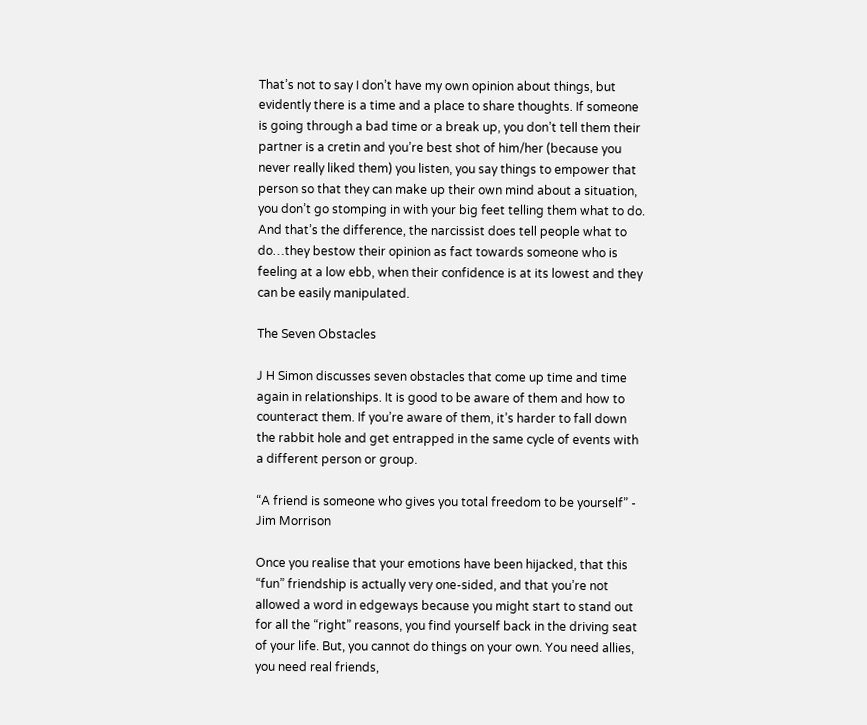That’s not to say I don’t have my own opinion about things, but evidently there is a time and a place to share thoughts. If someone is going through a bad time or a break up, you don’t tell them their partner is a cretin and you’re best shot of him/her (because you never really liked them) you listen, you say things to empower that person so that they can make up their own mind about a situation, you don’t go stomping in with your big feet telling them what to do. And that’s the difference, the narcissist does tell people what to do…they bestow their opinion as fact towards someone who is feeling at a low ebb, when their confidence is at its lowest and they can be easily manipulated.

The Seven Obstacles

J H Simon discusses seven obstacles that come up time and time again in relationships. It is good to be aware of them and how to counteract them. If you’re aware of them, it’s harder to fall down the rabbit hole and get entrapped in the same cycle of events with a different person or group.

“A friend is someone who gives you total freedom to be yourself” - Jim Morrison

Once you realise that your emotions have been hijacked, that this “fun” friendship is actually very one-sided, and that you’re not allowed a word in edgeways because you might start to stand out for all the “right” reasons, you find yourself back in the driving seat of your life. But, you cannot do things on your own. You need allies, you need real friends,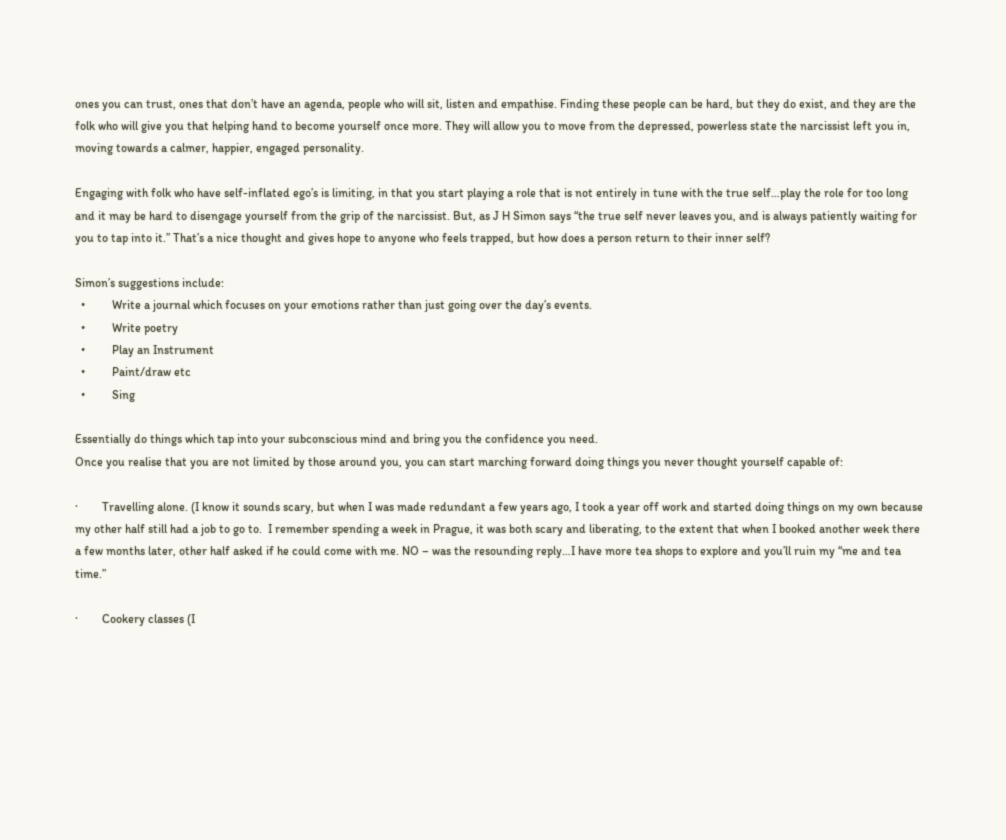ones you can trust, ones that don’t have an agenda, people who will sit, listen and empathise. Finding these people can be hard, but they do exist, and they are the folk who will give you that helping hand to become yourself once more. They will allow you to move from the depressed, powerless state the narcissist left you in, moving towards a calmer, happier, engaged personality.

Engaging with folk who have self-inflated ego’s is limiting, in that you start playing a role that is not entirely in tune with the true self…play the role for too long and it may be hard to disengage yourself from the grip of the narcissist. But, as J H Simon says “the true self never leaves you, and is always patiently waiting for you to tap into it.” That’s a nice thought and gives hope to anyone who feels trapped, but how does a person return to their inner self?

Simon’s suggestions include:
  •         Write a journal which focuses on your emotions rather than just going over the day’s events.
  •         Write poetry
  •         Play an Instrument
  •         Paint/draw etc
  •         Sing

Essentially do things which tap into your subconscious mind and bring you the confidence you need.
Once you realise that you are not limited by those around you, you can start marching forward doing things you never thought yourself capable of:

·        Travelling alone. (I know it sounds scary, but when I was made redundant a few years ago, I took a year off work and started doing things on my own because my other half still had a job to go to.  I remember spending a week in Prague, it was both scary and liberating, to the extent that when I booked another week there a few months later, other half asked if he could come with me. NO – was the resounding reply…I have more tea shops to explore and you’ll ruin my “me and tea time.”

·        Cookery classes (I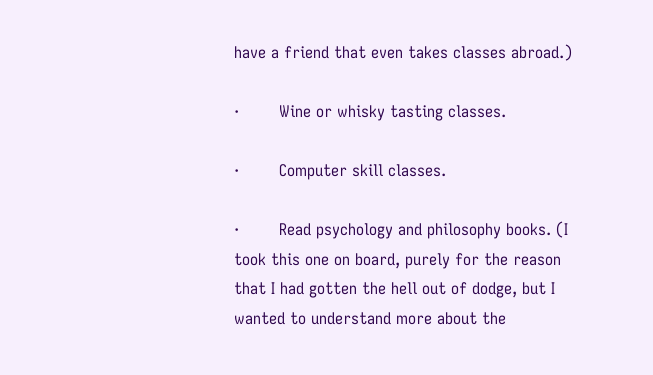have a friend that even takes classes abroad.)

·        Wine or whisky tasting classes.

·        Computer skill classes.

·        Read psychology and philosophy books. (I took this one on board, purely for the reason that I had gotten the hell out of dodge, but I wanted to understand more about the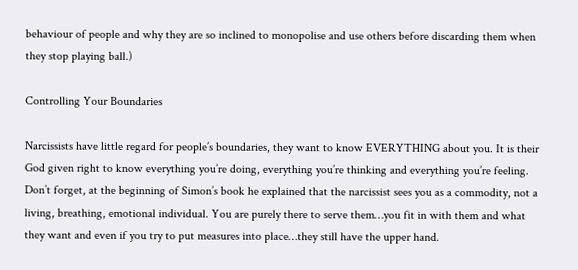behaviour of people and why they are so inclined to monopolise and use others before discarding them when they stop playing ball.)

Controlling Your Boundaries

Narcissists have little regard for people’s boundaries, they want to know EVERYTHING about you. It is their God given right to know everything you’re doing, everything you’re thinking and everything you’re feeling. Don’t forget, at the beginning of Simon’s book he explained that the narcissist sees you as a commodity, not a living, breathing, emotional individual. You are purely there to serve them…you fit in with them and what they want and even if you try to put measures into place…they still have the upper hand.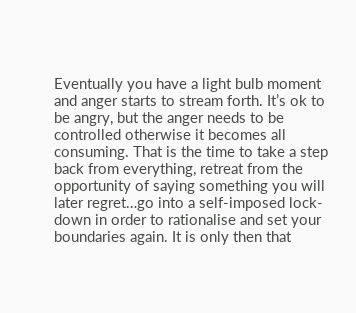Eventually you have a light bulb moment and anger starts to stream forth. It’s ok to be angry, but the anger needs to be controlled otherwise it becomes all consuming. That is the time to take a step back from everything, retreat from the opportunity of saying something you will later regret…go into a self-imposed lock-down in order to rationalise and set your boundaries again. It is only then that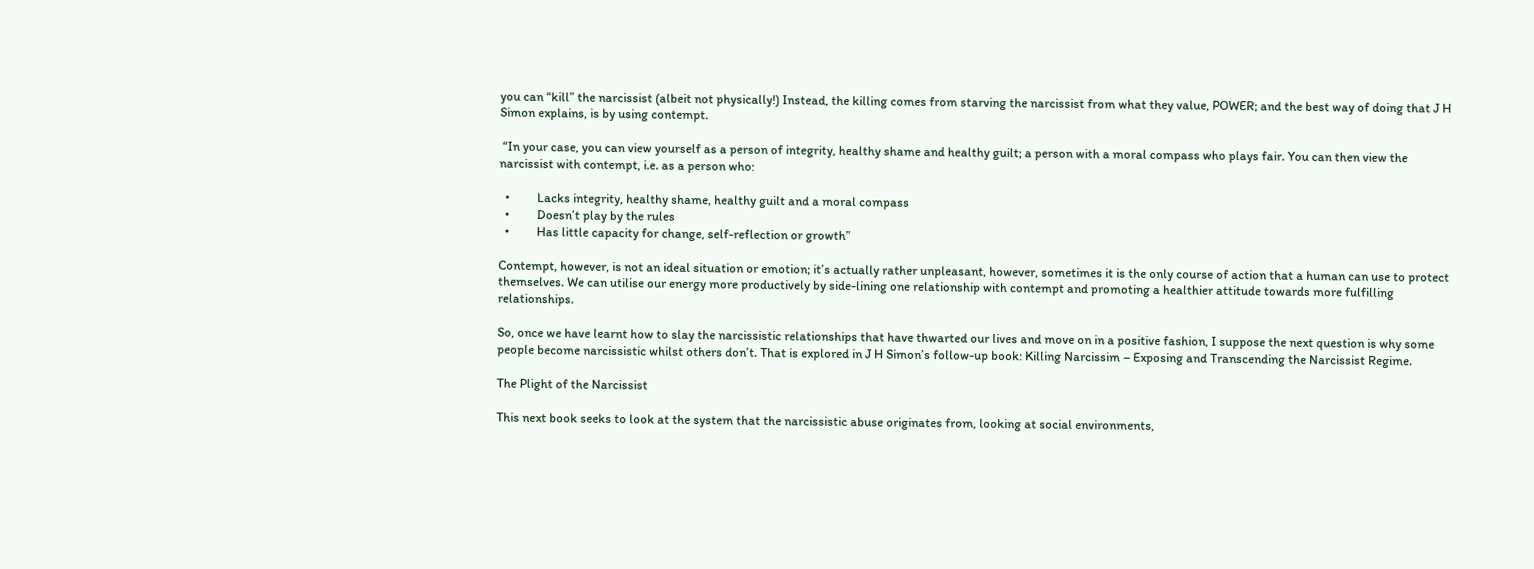you can “kill” the narcissist (albeit not physically!) Instead, the killing comes from starving the narcissist from what they value, POWER; and the best way of doing that J H Simon explains, is by using contempt.

 “In your case, you can view yourself as a person of integrity, healthy shame and healthy guilt; a person with a moral compass who plays fair. You can then view the narcissist with contempt, i.e. as a person who:

  •         Lacks integrity, healthy shame, healthy guilt and a moral compass
  •         Doesn’t play by the rules
  •         Has little capacity for change, self-reflection or growth”

Contempt, however, is not an ideal situation or emotion; it’s actually rather unpleasant, however, sometimes it is the only course of action that a human can use to protect themselves. We can utilise our energy more productively by side-lining one relationship with contempt and promoting a healthier attitude towards more fulfilling relationships.

So, once we have learnt how to slay the narcissistic relationships that have thwarted our lives and move on in a positive fashion, I suppose the next question is why some people become narcissistic whilst others don’t. That is explored in J H Simon’s follow-up book: Killing Narcissim – Exposing and Transcending the Narcissist Regime.

The Plight of the Narcissist

This next book seeks to look at the system that the narcissistic abuse originates from, looking at social environments,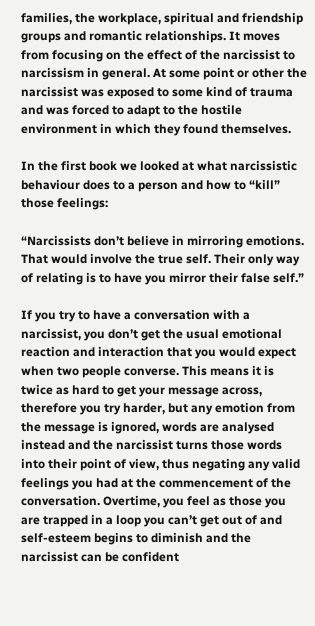families, the workplace, spiritual and friendship groups and romantic relationships. It moves from focusing on the effect of the narcissist to narcissism in general. At some point or other the narcissist was exposed to some kind of trauma and was forced to adapt to the hostile environment in which they found themselves.

In the first book we looked at what narcissistic behaviour does to a person and how to “kill” those feelings:

“Narcissists don’t believe in mirroring emotions. That would involve the true self. Their only way of relating is to have you mirror their false self.”

If you try to have a conversation with a narcissist, you don’t get the usual emotional reaction and interaction that you would expect when two people converse. This means it is twice as hard to get your message across, therefore you try harder, but any emotion from the message is ignored, words are analysed instead and the narcissist turns those words into their point of view, thus negating any valid feelings you had at the commencement of the conversation. Overtime, you feel as those you are trapped in a loop you can’t get out of and self-esteem begins to diminish and the narcissist can be confident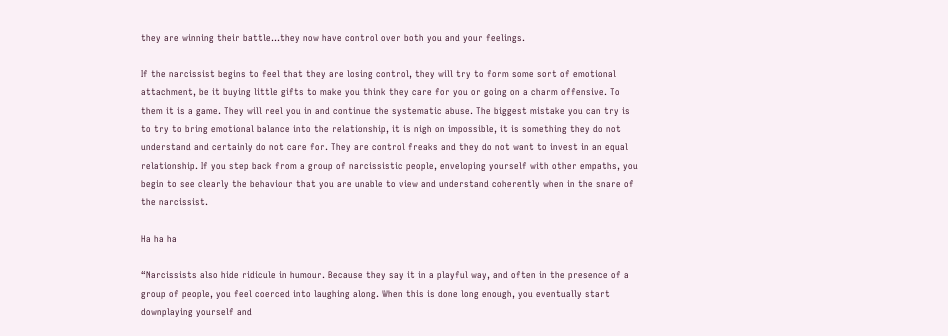they are winning their battle…they now have control over both you and your feelings.

If the narcissist begins to feel that they are losing control, they will try to form some sort of emotional attachment, be it buying little gifts to make you think they care for you or going on a charm offensive. To them it is a game. They will reel you in and continue the systematic abuse. The biggest mistake you can try is to try to bring emotional balance into the relationship, it is nigh on impossible, it is something they do not understand and certainly do not care for. They are control freaks and they do not want to invest in an equal relationship. If you step back from a group of narcissistic people, enveloping yourself with other empaths, you begin to see clearly the behaviour that you are unable to view and understand coherently when in the snare of the narcissist.

Ha ha ha

“Narcissists also hide ridicule in humour. Because they say it in a playful way, and often in the presence of a group of people, you feel coerced into laughing along. When this is done long enough, you eventually start downplaying yourself and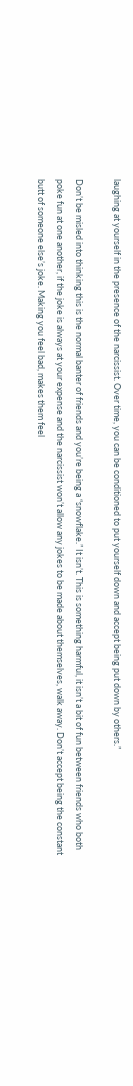laughing at yourself in the presence of the narcissist. Over time, you can be conditioned to put yourself down and accept being put down by others.”

Don’t be misled into thinking this is the normal banter of friends and you’re being a “snowflake.” It isn’t. This is something harmful, it isn’t a bit of fun between friends who both poke fun at one another, if the joke is always at your expense and the narcissist won’t allow any jokes to be made about themselves, walk away. Don’t accept being the constant butt of someone else’s joke. Making you feel bad, makes them feel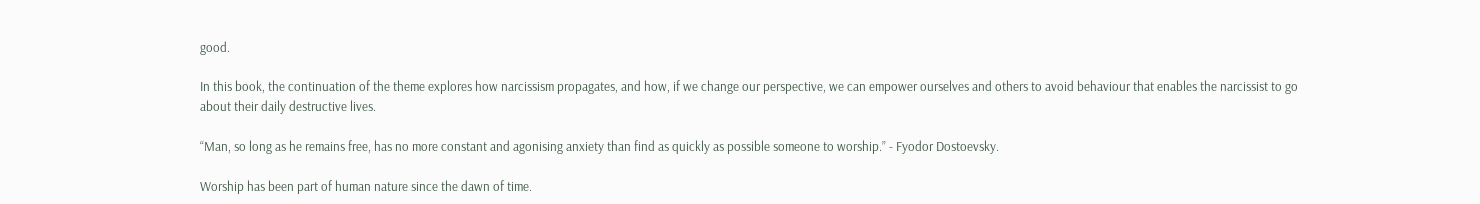good.

In this book, the continuation of the theme explores how narcissism propagates, and how, if we change our perspective, we can empower ourselves and others to avoid behaviour that enables the narcissist to go about their daily destructive lives.

“Man, so long as he remains free, has no more constant and agonising anxiety than find as quickly as possible someone to worship.” - Fyodor Dostoevsky.

Worship has been part of human nature since the dawn of time.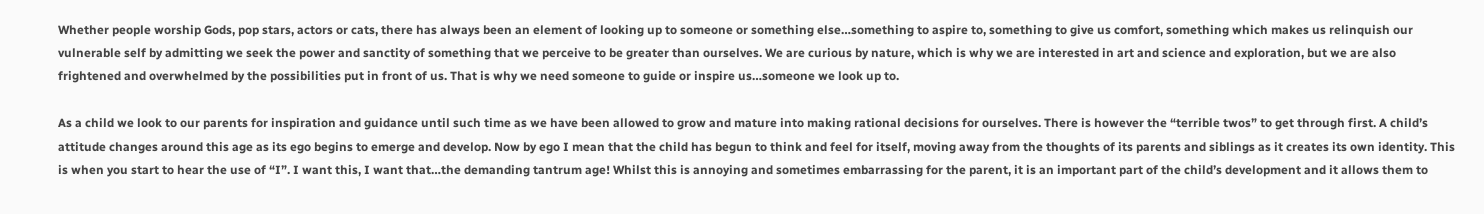Whether people worship Gods, pop stars, actors or cats, there has always been an element of looking up to someone or something else…something to aspire to, something to give us comfort, something which makes us relinquish our vulnerable self by admitting we seek the power and sanctity of something that we perceive to be greater than ourselves. We are curious by nature, which is why we are interested in art and science and exploration, but we are also frightened and overwhelmed by the possibilities put in front of us. That is why we need someone to guide or inspire us…someone we look up to.

As a child we look to our parents for inspiration and guidance until such time as we have been allowed to grow and mature into making rational decisions for ourselves. There is however the “terrible twos” to get through first. A child’s attitude changes around this age as its ego begins to emerge and develop. Now by ego I mean that the child has begun to think and feel for itself, moving away from the thoughts of its parents and siblings as it creates its own identity. This is when you start to hear the use of “I”. I want this, I want that…the demanding tantrum age! Whilst this is annoying and sometimes embarrassing for the parent, it is an important part of the child’s development and it allows them to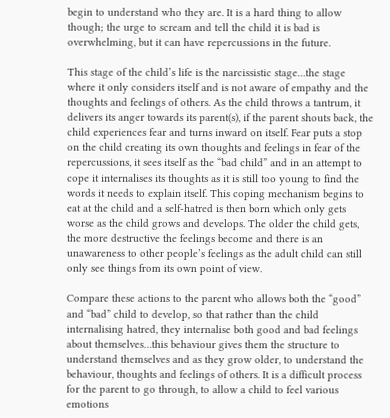begin to understand who they are. It is a hard thing to allow though; the urge to scream and tell the child it is bad is overwhelming, but it can have repercussions in the future.

This stage of the child’s life is the narcissistic stage…the stage where it only considers itself and is not aware of empathy and the thoughts and feelings of others. As the child throws a tantrum, it delivers its anger towards its parent(s), if the parent shouts back, the child experiences fear and turns inward on itself. Fear puts a stop on the child creating its own thoughts and feelings in fear of the repercussions, it sees itself as the “bad child” and in an attempt to cope it internalises its thoughts as it is still too young to find the words it needs to explain itself. This coping mechanism begins to eat at the child and a self-hatred is then born which only gets worse as the child grows and develops. The older the child gets, the more destructive the feelings become and there is an unawareness to other people’s feelings as the adult child can still only see things from its own point of view.

Compare these actions to the parent who allows both the “good” and “bad” child to develop, so that rather than the child internalising hatred, they internalise both good and bad feelings about themselves…this behaviour gives them the structure to understand themselves and as they grow older, to understand the behaviour, thoughts and feelings of others. It is a difficult process for the parent to go through, to allow a child to feel various emotions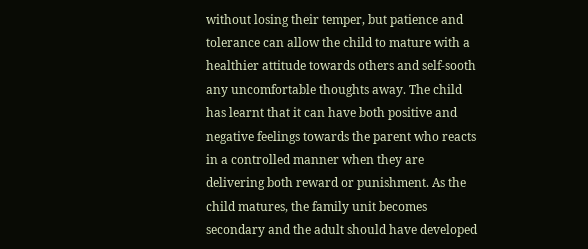without losing their temper, but patience and tolerance can allow the child to mature with a healthier attitude towards others and self-sooth any uncomfortable thoughts away. The child has learnt that it can have both positive and negative feelings towards the parent who reacts in a controlled manner when they are delivering both reward or punishment. As the child matures, the family unit becomes secondary and the adult should have developed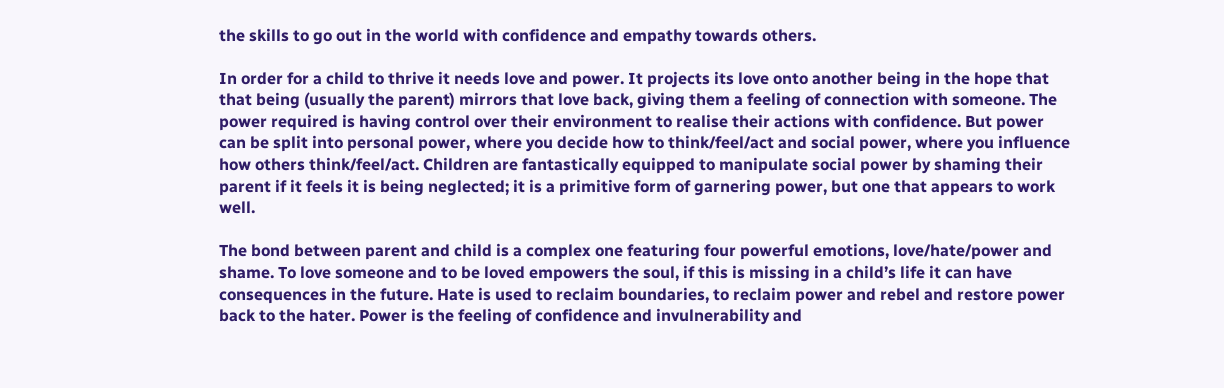the skills to go out in the world with confidence and empathy towards others.

In order for a child to thrive it needs love and power. It projects its love onto another being in the hope that that being (usually the parent) mirrors that love back, giving them a feeling of connection with someone. The power required is having control over their environment to realise their actions with confidence. But power can be split into personal power, where you decide how to think/feel/act and social power, where you influence how others think/feel/act. Children are fantastically equipped to manipulate social power by shaming their parent if it feels it is being neglected; it is a primitive form of garnering power, but one that appears to work well.

The bond between parent and child is a complex one featuring four powerful emotions, love/hate/power and shame. To love someone and to be loved empowers the soul, if this is missing in a child’s life it can have consequences in the future. Hate is used to reclaim boundaries, to reclaim power and rebel and restore power back to the hater. Power is the feeling of confidence and invulnerability and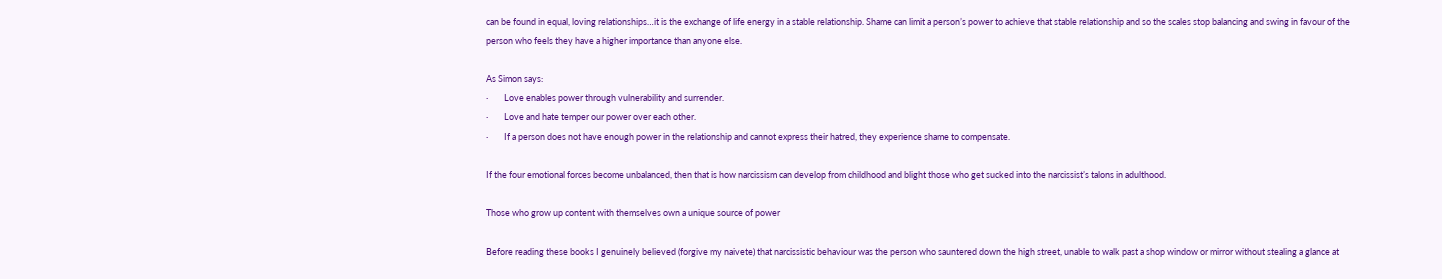can be found in equal, loving relationships…it is the exchange of life energy in a stable relationship. Shame can limit a person’s power to achieve that stable relationship and so the scales stop balancing and swing in favour of the person who feels they have a higher importance than anyone else.

As Simon says:
·        Love enables power through vulnerability and surrender.
·        Love and hate temper our power over each other.
·        If a person does not have enough power in the relationship and cannot express their hatred, they experience shame to compensate.

If the four emotional forces become unbalanced, then that is how narcissism can develop from childhood and blight those who get sucked into the narcissist’s talons in adulthood.

Those who grow up content with themselves own a unique source of power

Before reading these books I genuinely believed (forgive my naivete) that narcissistic behaviour was the person who sauntered down the high street, unable to walk past a shop window or mirror without stealing a glance at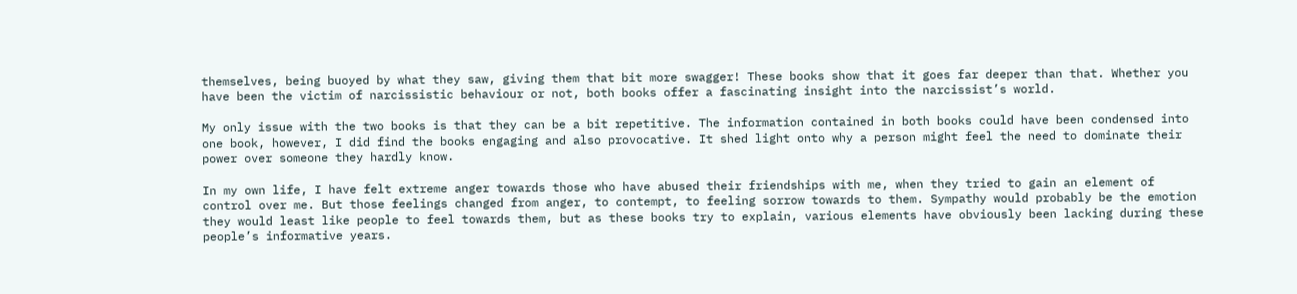themselves, being buoyed by what they saw, giving them that bit more swagger! These books show that it goes far deeper than that. Whether you have been the victim of narcissistic behaviour or not, both books offer a fascinating insight into the narcissist’s world.

My only issue with the two books is that they can be a bit repetitive. The information contained in both books could have been condensed into one book, however, I did find the books engaging and also provocative. It shed light onto why a person might feel the need to dominate their power over someone they hardly know.

In my own life, I have felt extreme anger towards those who have abused their friendships with me, when they tried to gain an element of control over me. But those feelings changed from anger, to contempt, to feeling sorrow towards to them. Sympathy would probably be the emotion they would least like people to feel towards them, but as these books try to explain, various elements have obviously been lacking during these people’s informative years.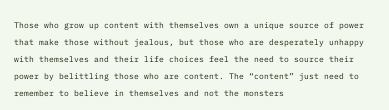Those who grow up content with themselves own a unique source of power that make those without jealous, but those who are desperately unhappy with themselves and their life choices feel the need to source their power by belittling those who are content. The “content” just need to remember to believe in themselves and not the monsters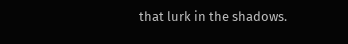that lurk in the shadows.